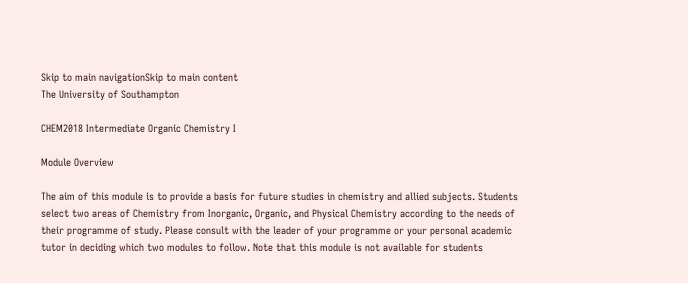Skip to main navigationSkip to main content
The University of Southampton

CHEM2018 Intermediate Organic Chemistry I

Module Overview

The aim of this module is to provide a basis for future studies in chemistry and allied subjects. Students select two areas of Chemistry from Inorganic, Organic, and Physical Chemistry according to the needs of their programme of study. Please consult with the leader of your programme or your personal academic tutor in deciding which two modules to follow. Note that this module is not available for students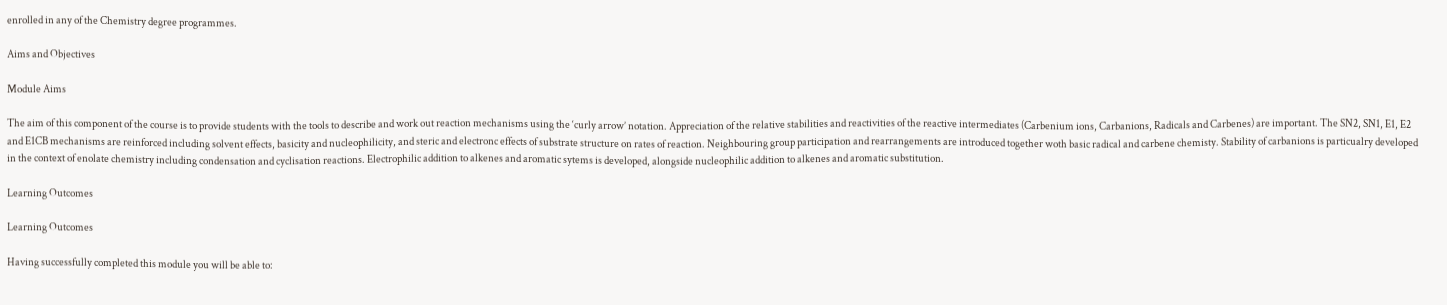enrolled in any of the Chemistry degree programmes.

Aims and Objectives

Module Aims

The aim of this component of the course is to provide students with the tools to describe and work out reaction mechanisms using the ‘curly arrow’ notation. Appreciation of the relative stabilities and reactivities of the reactive intermediates (Carbenium ions, Carbanions, Radicals and Carbenes) are important. The SN2, SN1, E1, E2 and E1CB mechanisms are reinforced including solvent effects, basicity and nucleophilicity, and steric and electronc effects of substrate structure on rates of reaction. Neighbouring group participation and rearrangements are introduced together woth basic radical and carbene chemisty. Stability of carbanions is particualry developed in the context of enolate chemistry including condensation and cyclisation reactions. Electrophilic addition to alkenes and aromatic sytems is developed, alongside nucleophilic addition to alkenes and aromatic substitution.

Learning Outcomes

Learning Outcomes

Having successfully completed this module you will be able to: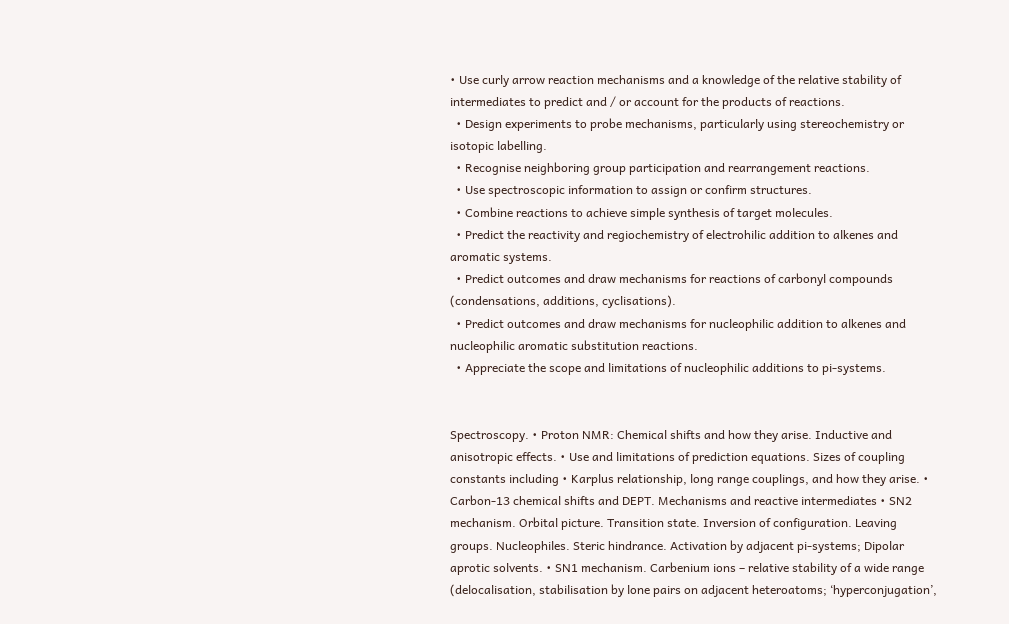• Use curly arrow reaction mechanisms and a knowledge of the relative stability of intermediates to predict and / or account for the products of reactions.
  • Design experiments to probe mechanisms, particularly using stereochemistry or isotopic labelling.
  • Recognise neighboring group participation and rearrangement reactions.
  • Use spectroscopic information to assign or confirm structures.
  • Combine reactions to achieve simple synthesis of target molecules.
  • Predict the reactivity and regiochemistry of electrohilic addition to alkenes and aromatic systems.
  • Predict outcomes and draw mechanisms for reactions of carbonyl compounds (condensations, additions, cyclisations).
  • Predict outcomes and draw mechanisms for nucleophilic addition to alkenes and nucleophilic aromatic substitution reactions.
  • Appreciate the scope and limitations of nucleophilic additions to pi-systems.


Spectroscopy. • Proton NMR: Chemical shifts and how they arise. Inductive and anisotropic effects. • Use and limitations of prediction equations. Sizes of coupling constants including • Karplus relationship, long range couplings, and how they arise. • Carbon-13 chemical shifts and DEPT. Mechanisms and reactive intermediates • SN2 mechanism. Orbital picture. Transition state. Inversion of configuration. Leaving groups. Nucleophiles. Steric hindrance. Activation by adjacent pi-systems; Dipolar aprotic solvents. • SN1 mechanism. Carbenium ions – relative stability of a wide range (delocalisation, stabilisation by lone pairs on adjacent heteroatoms; ‘hyperconjugation’,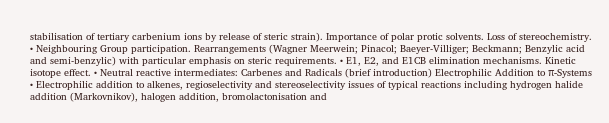stabilisation of tertiary carbenium ions by release of steric strain). Importance of polar protic solvents. Loss of stereochemistry. • Neighbouring Group participation. Rearrangements (Wagner Meerwein; Pinacol; Baeyer-Villiger; Beckmann; Benzylic acid and semi-benzylic) with particular emphasis on steric requirements. • E1, E2, and E1CB elimination mechanisms. Kinetic isotope effect. • Neutral reactive intermediates: Carbenes and Radicals (brief introduction) Electrophilic Addition to π-Systems • Electrophilic addition to alkenes, regioselectivity and stereoselectivity issues of typical reactions including hydrogen halide addition (Markovnikov), halogen addition, bromolactonisation and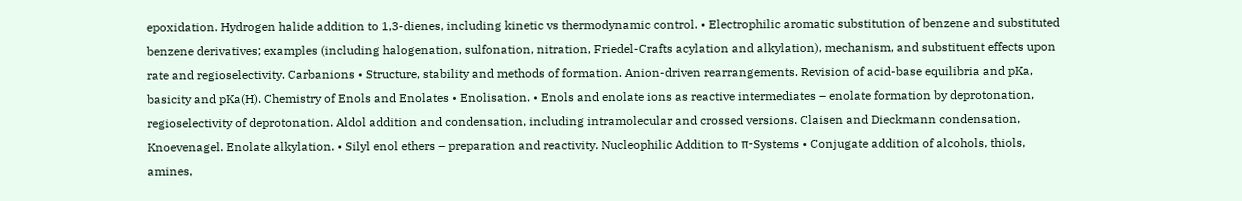epoxidation. Hydrogen halide addition to 1,3-dienes, including kinetic vs thermodynamic control. • Electrophilic aromatic substitution of benzene and substituted benzene derivatives; examples (including halogenation, sulfonation, nitration, Friedel-Crafts acylation and alkylation), mechanism, and substituent effects upon rate and regioselectivity. Carbanions • Structure, stability and methods of formation. Anion-driven rearrangements. Revision of acid-base equilibria and pKa, basicity and pKa(H). Chemistry of Enols and Enolates • Enolisation. • Enols and enolate ions as reactive intermediates – enolate formation by deprotonation, regioselectivity of deprotonation. Aldol addition and condensation, including intramolecular and crossed versions. Claisen and Dieckmann condensation, Knoevenagel. Enolate alkylation. • Silyl enol ethers – preparation and reactivity. Nucleophilic Addition to π-Systems • Conjugate addition of alcohols, thiols, amines,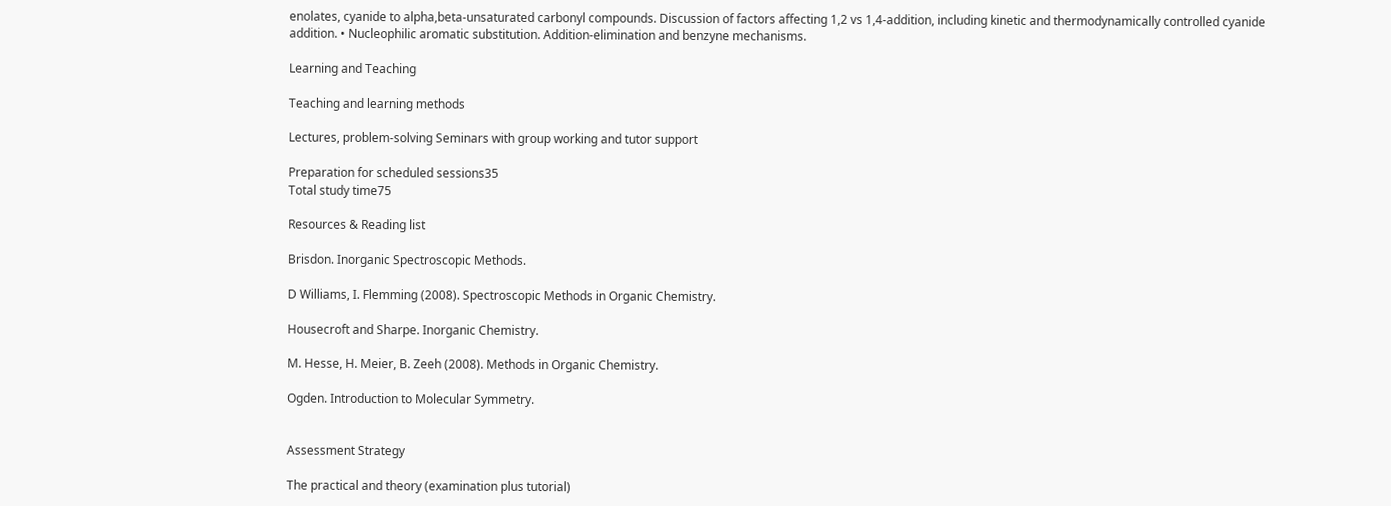enolates, cyanide to alpha,beta-unsaturated carbonyl compounds. Discussion of factors affecting 1,2 vs 1,4-addition, including kinetic and thermodynamically controlled cyanide addition. • Nucleophilic aromatic substitution. Addition-elimination and benzyne mechanisms.

Learning and Teaching

Teaching and learning methods

Lectures, problem-solving Seminars with group working and tutor support

Preparation for scheduled sessions35
Total study time75

Resources & Reading list

Brisdon. Inorganic Spectroscopic Methods.

D Williams, I. Flemming (2008). Spectroscopic Methods in Organic Chemistry.

Housecroft and Sharpe. Inorganic Chemistry.

M. Hesse, H. Meier, B. Zeeh (2008). Methods in Organic Chemistry.

Ogden. Introduction to Molecular Symmetry.


Assessment Strategy

The practical and theory (examination plus tutorial)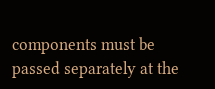components must be passed separately at the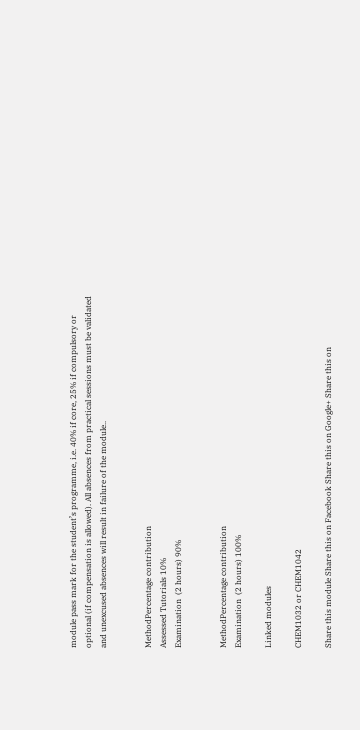module pass mark for the student’s programme, i.e. 40% if core, 25% if compulsory or optional (if compensation is allowed). All absences from practical sessions must be validated and unexcused absences will result in failure of the module..


MethodPercentage contribution
Assessed Tutorials 10%
Examination  (2 hours) 90%


MethodPercentage contribution
Examination  (2 hours) 100%

Linked modules

CHEM1032 or CHEM1042

Share this module Share this on Facebook Share this on Google+ Share this on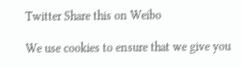Twitter Share this on Weibo

We use cookies to ensure that we give you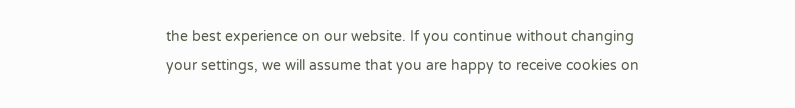the best experience on our website. If you continue without changing your settings, we will assume that you are happy to receive cookies on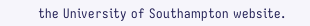the University of Southampton website.